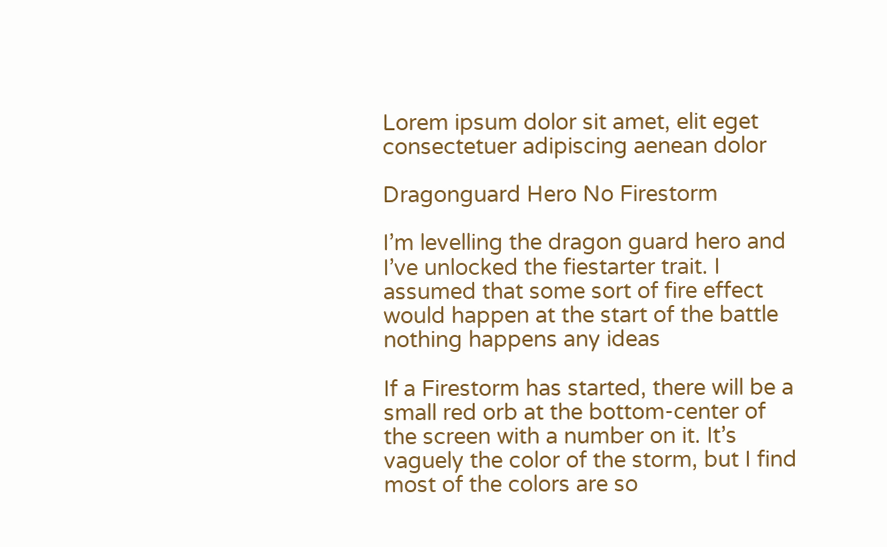Lorem ipsum dolor sit amet, elit eget consectetuer adipiscing aenean dolor

Dragonguard Hero No Firestorm

I’m levelling the dragon guard hero and I’ve unlocked the fiestarter trait. I assumed that some sort of fire effect would happen at the start of the battle nothing happens any ideas

If a Firestorm has started, there will be a small red orb at the bottom-center of the screen with a number on it. It’s vaguely the color of the storm, but I find most of the colors are so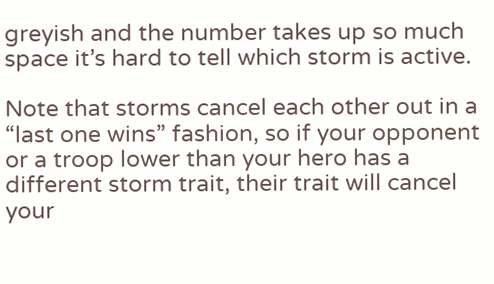greyish and the number takes up so much space it’s hard to tell which storm is active.

Note that storms cancel each other out in a “last one wins” fashion, so if your opponent or a troop lower than your hero has a different storm trait, their trait will cancel your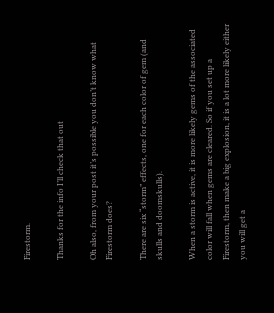Firestorm.

Thanks for the info I’ll check that out

Oh also, from your post it’s possible you don’t know what Firestorm does?

There are six “storm” effects, one for each color of gem (and skulls and doomskulls).

When a storm is active, it is more likely gems of the associated color will fall when gems are cleared. So if you set up a Firestorm, then make a big explosion, it is a lot more likely either you will get a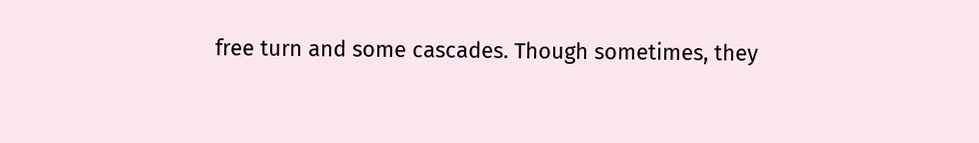free turn and some cascades. Though sometimes, they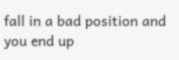fall in a bad position and you end up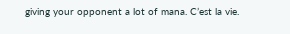giving your opponent a lot of mana. C’est la vie.